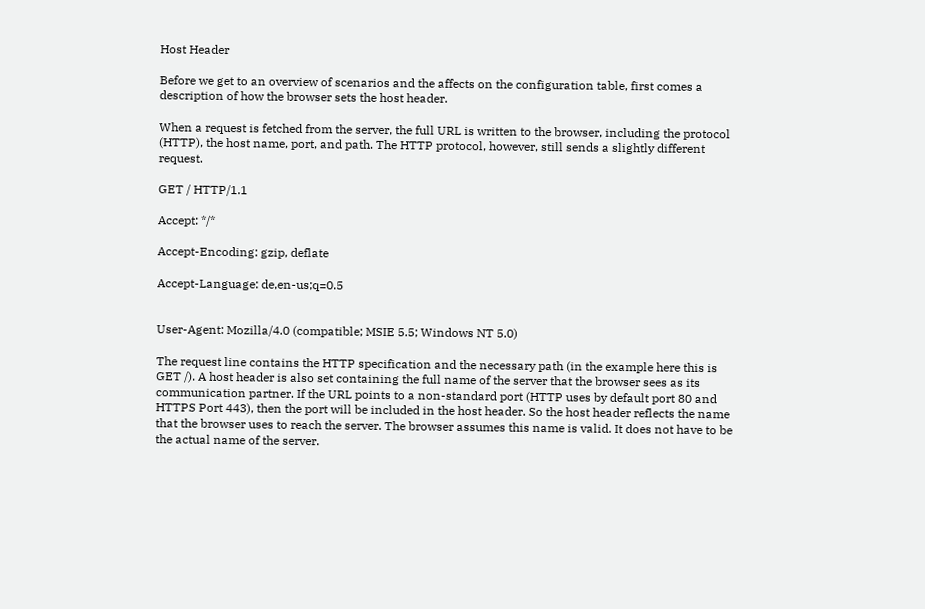Host Header

Before we get to an overview of scenarios and the affects on the configuration table, first comes a description of how the browser sets the host header.

When a request is fetched from the server, the full URL is written to the browser, including the protocol (HTTP), the host name, port, and path. The HTTP protocol, however, still sends a slightly different request.

GET / HTTP/1.1

Accept: */*

Accept-Encoding: gzip, deflate

Accept-Language: de,en-us;q=0.5


User-Agent: Mozilla/4.0 (compatible; MSIE 5.5; Windows NT 5.0)

The request line contains the HTTP specification and the necessary path (in the example here this is GET /). A host header is also set containing the full name of the server that the browser sees as its communication partner. If the URL points to a non-standard port (HTTP uses by default port 80 and HTTPS Port 443), then the port will be included in the host header. So the host header reflects the name that the browser uses to reach the server. The browser assumes this name is valid. It does not have to be the actual name of the server.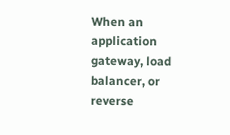When an application gateway, load balancer, or reverse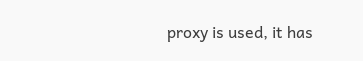proxy is used, it has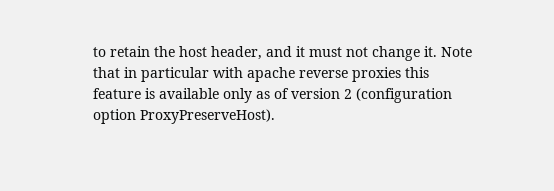to retain the host header, and it must not change it. Note that in particular with apache reverse proxies this feature is available only as of version 2 (configuration option ProxyPreserveHost).